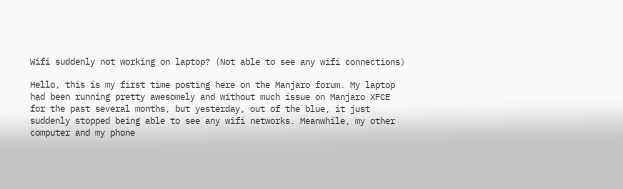Wifi suddenly not working on laptop? (Not able to see any wifi connections)

Hello, this is my first time posting here on the Manjaro forum. My laptop had been running pretty awesomely and without much issue on Manjaro XFCE for the past several months, but yesterday, out of the blue, it just suddenly stopped being able to see any wifi networks. Meanwhile, my other computer and my phone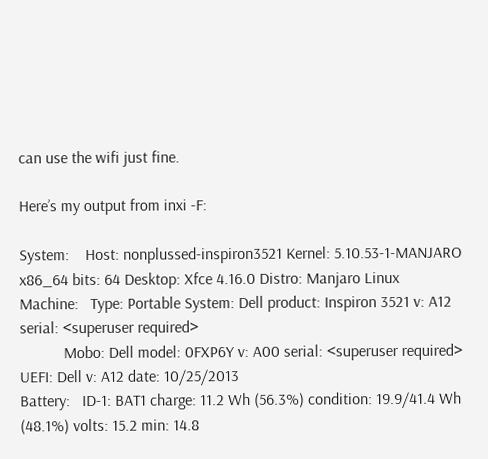can use the wifi just fine.

Here’s my output from inxi -F:

System:    Host: nonplussed-inspiron3521 Kernel: 5.10.53-1-MANJARO x86_64 bits: 64 Desktop: Xfce 4.16.0 Distro: Manjaro Linux
Machine:   Type: Portable System: Dell product: Inspiron 3521 v: A12 serial: <superuser required>
           Mobo: Dell model: 0FXP6Y v: A00 serial: <superuser required> UEFI: Dell v: A12 date: 10/25/2013
Battery:   ID-1: BAT1 charge: 11.2 Wh (56.3%) condition: 19.9/41.4 Wh (48.1%) volts: 15.2 min: 14.8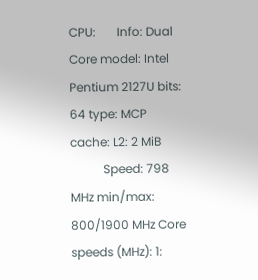CPU:       Info: Dual Core model: Intel Pentium 2127U bits: 64 type: MCP cache: L2: 2 MiB
           Speed: 798 MHz min/max: 800/1900 MHz Core speeds (MHz): 1: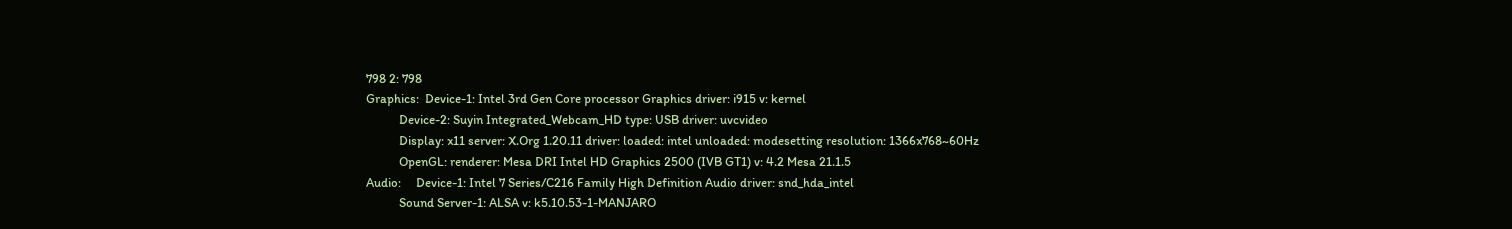798 2: 798
Graphics:  Device-1: Intel 3rd Gen Core processor Graphics driver: i915 v: kernel
           Device-2: Suyin Integrated_Webcam_HD type: USB driver: uvcvideo
           Display: x11 server: X.Org 1.20.11 driver: loaded: intel unloaded: modesetting resolution: 1366x768~60Hz
           OpenGL: renderer: Mesa DRI Intel HD Graphics 2500 (IVB GT1) v: 4.2 Mesa 21.1.5
Audio:     Device-1: Intel 7 Series/C216 Family High Definition Audio driver: snd_hda_intel
           Sound Server-1: ALSA v: k5.10.53-1-MANJARO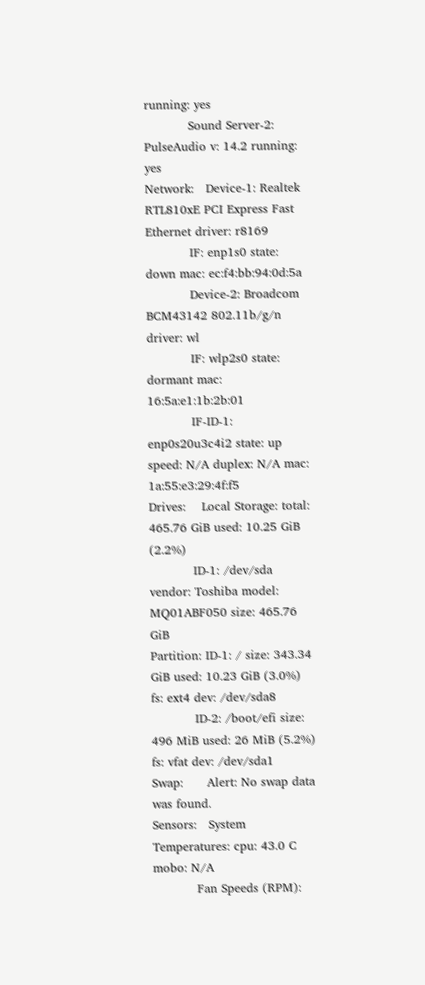running: yes
           Sound Server-2: PulseAudio v: 14.2 running: yes
Network:   Device-1: Realtek RTL810xE PCI Express Fast Ethernet driver: r8169
           IF: enp1s0 state: down mac: ec:f4:bb:94:0d:5a
           Device-2: Broadcom BCM43142 802.11b/g/n driver: wl
           IF: wlp2s0 state: dormant mac: 16:5a:e1:1b:2b:01
           IF-ID-1: enp0s20u3c4i2 state: up speed: N/A duplex: N/A mac: 1a:55:e3:29:4f:f5
Drives:    Local Storage: total: 465.76 GiB used: 10.25 GiB (2.2%)
           ID-1: /dev/sda vendor: Toshiba model: MQ01ABF050 size: 465.76 GiB
Partition: ID-1: / size: 343.34 GiB used: 10.23 GiB (3.0%) fs: ext4 dev: /dev/sda8
           ID-2: /boot/efi size: 496 MiB used: 26 MiB (5.2%) fs: vfat dev: /dev/sda1
Swap:      Alert: No swap data was found.
Sensors:   System Temperatures: cpu: 43.0 C mobo: N/A
           Fan Speeds (RPM):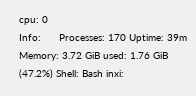cpu: 0
Info:      Processes: 170 Uptime: 39m Memory: 3.72 GiB used: 1.76 GiB (47.2%) Shell: Bash inxi: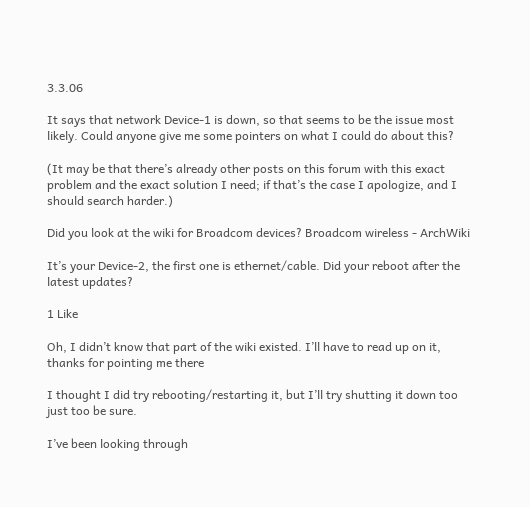3.3.06

It says that network Device-1 is down, so that seems to be the issue most likely. Could anyone give me some pointers on what I could do about this?

(It may be that there’s already other posts on this forum with this exact problem and the exact solution I need; if that’s the case I apologize, and I should search harder.)

Did you look at the wiki for Broadcom devices? Broadcom wireless - ArchWiki

It’s your Device-2, the first one is ethernet/cable. Did your reboot after the latest updates?

1 Like

Oh, I didn’t know that part of the wiki existed. I’ll have to read up on it, thanks for pointing me there

I thought I did try rebooting/restarting it, but I’ll try shutting it down too just too be sure.

I’ve been looking through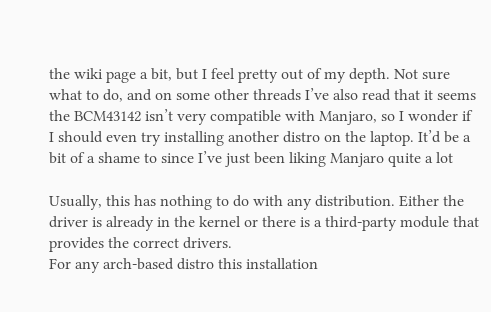the wiki page a bit, but I feel pretty out of my depth. Not sure what to do, and on some other threads I’ve also read that it seems the BCM43142 isn’t very compatible with Manjaro, so I wonder if I should even try installing another distro on the laptop. It’d be a bit of a shame to since I’ve just been liking Manjaro quite a lot

Usually, this has nothing to do with any distribution. Either the driver is already in the kernel or there is a third-party module that provides the correct drivers.
For any arch-based distro this installation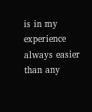is in my experience always easier than any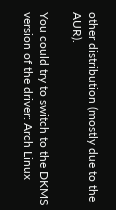other distribution (mostly due to the AUR).

You could try to switch to the DKMS version of the driver: Arch Linux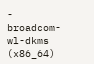- broadcom-wl-dkms (x86_64)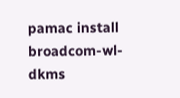pamac install broadcom-wl-dkms